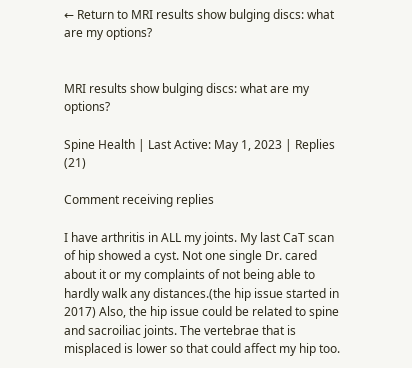← Return to MRI results show bulging discs: what are my options?


MRI results show bulging discs: what are my options?

Spine Health | Last Active: May 1, 2023 | Replies (21)

Comment receiving replies

I have arthritis in ALL my joints. My last CaT scan of hip showed a cyst. Not one single Dr. cared about it or my complaints of not being able to hardly walk any distances.(the hip issue started in 2017) Also, the hip issue could be related to spine and sacroiliac joints. The vertebrae that is misplaced is lower so that could affect my hip too.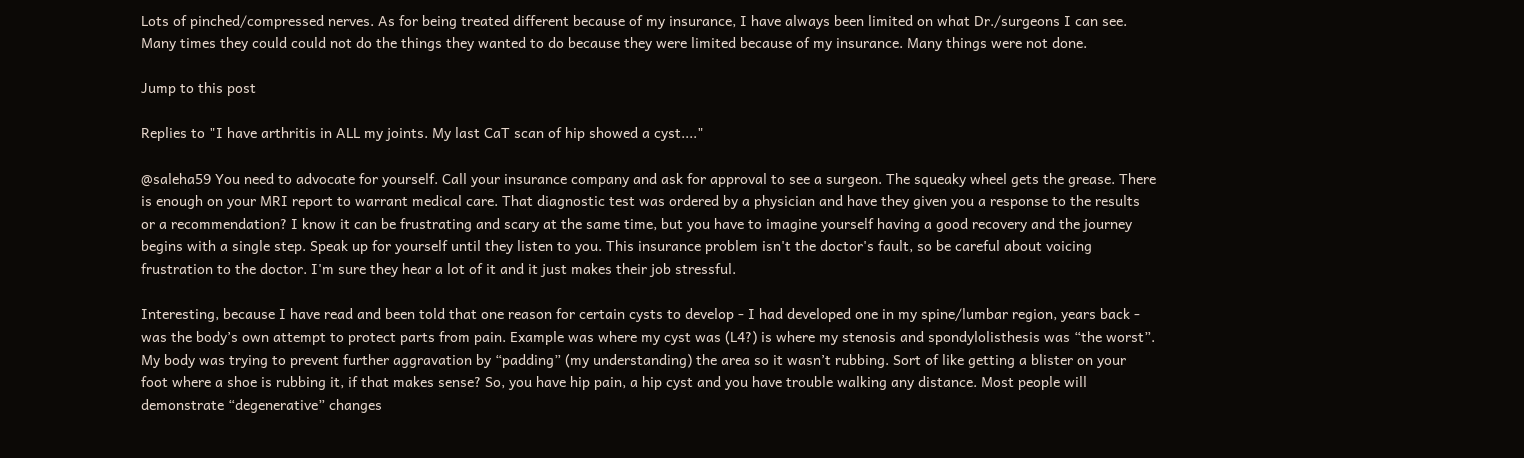Lots of pinched/compressed nerves. As for being treated different because of my insurance, I have always been limited on what Dr./surgeons I can see. Many times they could could not do the things they wanted to do because they were limited because of my insurance. Many things were not done.

Jump to this post

Replies to "I have arthritis in ALL my joints. My last CaT scan of hip showed a cyst...."

@saleha59 You need to advocate for yourself. Call your insurance company and ask for approval to see a surgeon. The squeaky wheel gets the grease. There is enough on your MRI report to warrant medical care. That diagnostic test was ordered by a physician and have they given you a response to the results or a recommendation? I know it can be frustrating and scary at the same time, but you have to imagine yourself having a good recovery and the journey begins with a single step. Speak up for yourself until they listen to you. This insurance problem isn't the doctor's fault, so be careful about voicing frustration to the doctor. I'm sure they hear a lot of it and it just makes their job stressful.

Interesting, because I have read and been told that one reason for certain cysts to develop - I had developed one in my spine/lumbar region, years back - was the body’s own attempt to protect parts from pain. Example was where my cyst was (L4?) is where my stenosis and spondylolisthesis was “the worst”. My body was trying to prevent further aggravation by “padding” (my understanding) the area so it wasn’t rubbing. Sort of like getting a blister on your foot where a shoe is rubbing it, if that makes sense? So, you have hip pain, a hip cyst and you have trouble walking any distance. Most people will demonstrate “degenerative” changes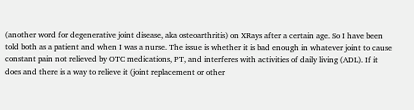(another word for degenerative joint disease, aka osteoarthritis) on XRays after a certain age. So I have been told both as a patient and when I was a nurse. The issue is whether it is bad enough in whatever joint to cause constant pain not relieved by OTC medications, PT, and interferes with activities of daily living (ADL). If it does and there is a way to relieve it (joint replacement or other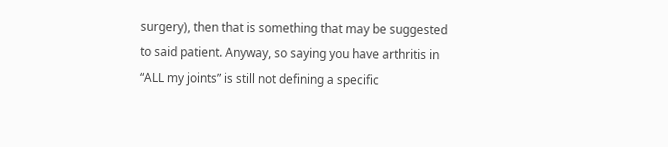surgery), then that is something that may be suggested to said patient. Anyway, so saying you have arthritis in “ALL my joints” is still not defining a specific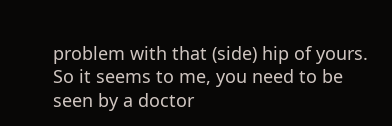problem with that (side) hip of yours. So it seems to me, you need to be seen by a doctor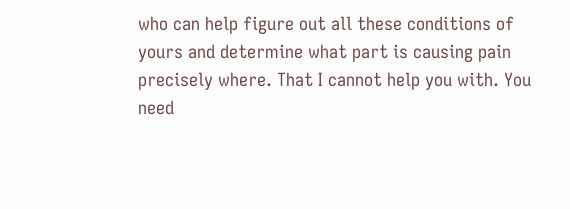who can help figure out all these conditions of yours and determine what part is causing pain precisely where. That I cannot help you with. You need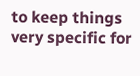to keep things very specific for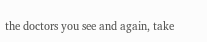the doctors you see and again, take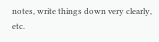notes, write things down very clearly, etc.